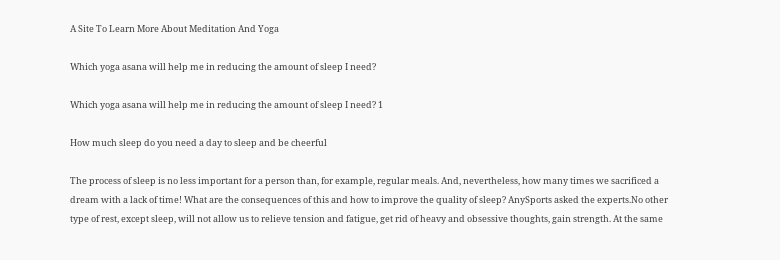A Site To Learn More About Meditation And Yoga

Which yoga asana will help me in reducing the amount of sleep I need?

Which yoga asana will help me in reducing the amount of sleep I need? 1

How much sleep do you need a day to sleep and be cheerful

The process of sleep is no less important for a person than, for example, regular meals. And, nevertheless, how many times we sacrificed a dream with a lack of time! What are the consequences of this and how to improve the quality of sleep? AnySports asked the experts.No other type of rest, except sleep, will not allow us to relieve tension and fatigue, get rid of heavy and obsessive thoughts, gain strength. At the same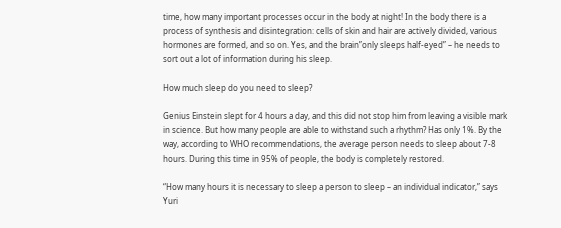time, how many important processes occur in the body at night! In the body there is a process of synthesis and disintegration: cells of skin and hair are actively divided, various hormones are formed, and so on. Yes, and the brain”only sleeps half-eyed” – he needs to sort out a lot of information during his sleep.

How much sleep do you need to sleep?

Genius Einstein slept for 4 hours a day, and this did not stop him from leaving a visible mark in science. But how many people are able to withstand such a rhythm? Has only 1%. By the way, according to WHO recommendations, the average person needs to sleep about 7-8 hours. During this time in 95% of people, the body is completely restored.

“How many hours it is necessary to sleep a person to sleep – an individual indicator,” says Yuri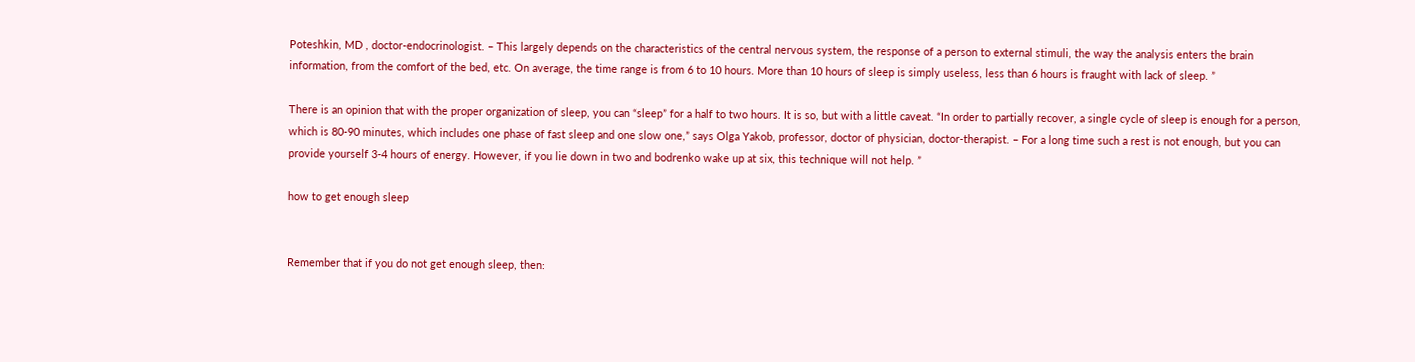Poteshkin, MD , doctor-endocrinologist. – This largely depends on the characteristics of the central nervous system, the response of a person to external stimuli, the way the analysis enters the brain information, from the comfort of the bed, etc. On average, the time range is from 6 to 10 hours. More than 10 hours of sleep is simply useless, less than 6 hours is fraught with lack of sleep. ”

There is an opinion that with the proper organization of sleep, you can “sleep” for a half to two hours. It is so, but with a little caveat. “In order to partially recover, a single cycle of sleep is enough for a person, which is 80-90 minutes, which includes one phase of fast sleep and one slow one,” says Olga Yakob, professor, doctor of physician, doctor-therapist. – For a long time such a rest is not enough, but you can provide yourself 3-4 hours of energy. However, if you lie down in two and bodrenko wake up at six, this technique will not help. ”

how to get enough sleep


Remember that if you do not get enough sleep, then: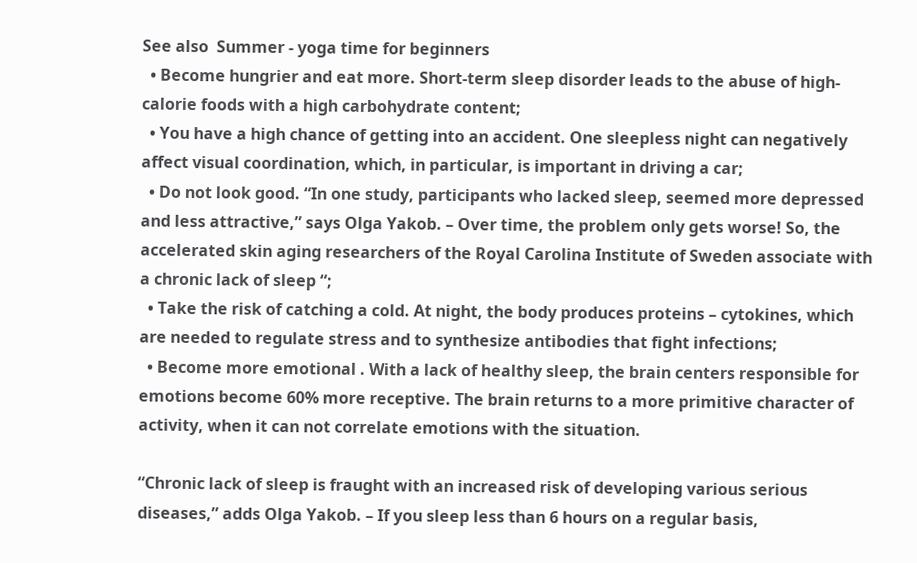See also  Summer - yoga time for beginners
  • Become hungrier and eat more. Short-term sleep disorder leads to the abuse of high-calorie foods with a high carbohydrate content;
  • You have a high chance of getting into an accident. One sleepless night can negatively affect visual coordination, which, in particular, is important in driving a car;
  • Do not look good. “In one study, participants who lacked sleep, seemed more depressed and less attractive,” says Olga Yakob. – Over time, the problem only gets worse! So, the accelerated skin aging researchers of the Royal Carolina Institute of Sweden associate with a chronic lack of sleep “;
  • Take the risk of catching a cold. At night, the body produces proteins – cytokines, which are needed to regulate stress and to synthesize antibodies that fight infections;
  • Become more emotional . With a lack of healthy sleep, the brain centers responsible for emotions become 60% more receptive. The brain returns to a more primitive character of activity, when it can not correlate emotions with the situation.

“Chronic lack of sleep is fraught with an increased risk of developing various serious diseases,” adds Olga Yakob. – If you sleep less than 6 hours on a regular basis,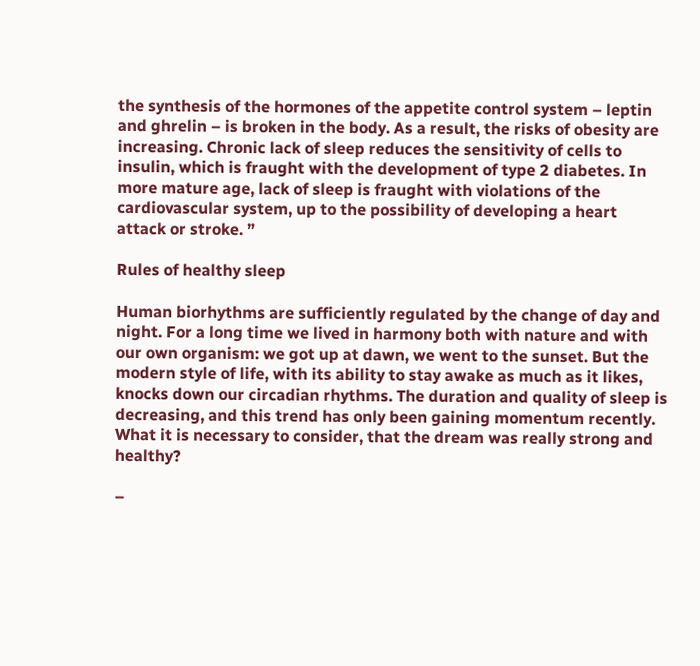the synthesis of the hormones of the appetite control system – leptin and ghrelin – is broken in the body. As a result, the risks of obesity are increasing. Chronic lack of sleep reduces the sensitivity of cells to insulin, which is fraught with the development of type 2 diabetes. In more mature age, lack of sleep is fraught with violations of the cardiovascular system, up to the possibility of developing a heart attack or stroke. ”

Rules of healthy sleep

Human biorhythms are sufficiently regulated by the change of day and night. For a long time we lived in harmony both with nature and with our own organism: we got up at dawn, we went to the sunset. But the modern style of life, with its ability to stay awake as much as it likes, knocks down our circadian rhythms. The duration and quality of sleep is decreasing, and this trend has only been gaining momentum recently. What it is necessary to consider, that the dream was really strong and healthy?

–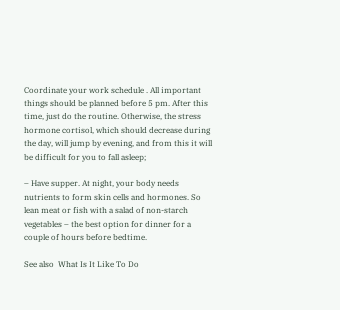Coordinate your work schedule . All important things should be planned before 5 pm. After this time, just do the routine. Otherwise, the stress hormone cortisol, which should decrease during the day, will jump by evening, and from this it will be difficult for you to fall asleep;

– Have supper. At night, your body needs nutrients to form skin cells and hormones. So lean meat or fish with a salad of non-starch vegetables – the best option for dinner for a couple of hours before bedtime.

See also  What Is It Like To Do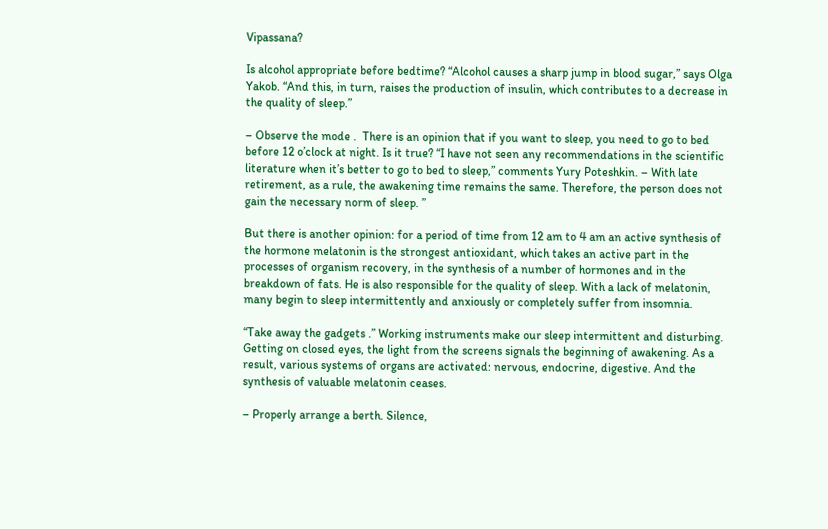Vipassana?

Is alcohol appropriate before bedtime? “Alcohol causes a sharp jump in blood sugar,” says Olga Yakob. “And this, in turn, raises the production of insulin, which contributes to a decrease in the quality of sleep.”

– Observe the mode .  There is an opinion that if you want to sleep, you need to go to bed before 12 o’clock at night. Is it true? “I have not seen any recommendations in the scientific literature when it’s better to go to bed to sleep,” comments Yury Poteshkin. – With late retirement, as a rule, the awakening time remains the same. Therefore, the person does not gain the necessary norm of sleep. ”

But there is another opinion: for a period of time from 12 am to 4 am an active synthesis of the hormone melatonin is the strongest antioxidant, which takes an active part in the processes of organism recovery, in the synthesis of a number of hormones and in the breakdown of fats. He is also responsible for the quality of sleep. With a lack of melatonin, many begin to sleep intermittently and anxiously or completely suffer from insomnia.

“Take away the gadgets .” Working instruments make our sleep intermittent and disturbing. Getting on closed eyes, the light from the screens signals the beginning of awakening. As a result, various systems of organs are activated: nervous, endocrine, digestive. And the synthesis of valuable melatonin ceases.

– Properly arrange a berth. Silence,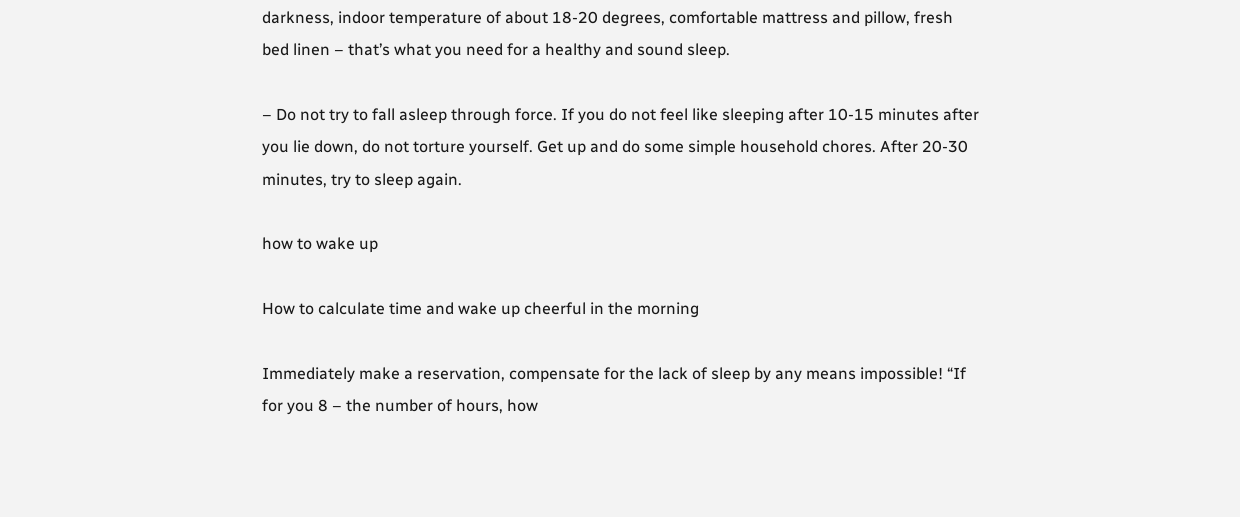darkness, indoor temperature of about 18-20 degrees, comfortable mattress and pillow, fresh bed linen – that’s what you need for a healthy and sound sleep.

– Do not try to fall asleep through force. If you do not feel like sleeping after 10-15 minutes after you lie down, do not torture yourself. Get up and do some simple household chores. After 20-30 minutes, try to sleep again.

how to wake up

How to calculate time and wake up cheerful in the morning

Immediately make a reservation, compensate for the lack of sleep by any means impossible! “If for you 8 – the number of hours, how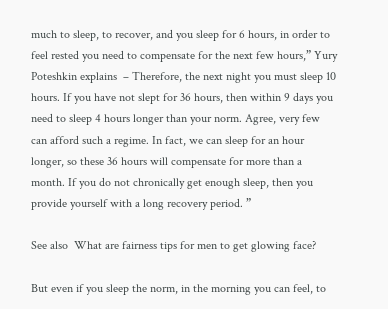much to sleep, to recover, and you sleep for 6 hours, in order to feel rested you need to compensate for the next few hours,” Yury Poteshkin explains  – Therefore, the next night you must sleep 10 hours. If you have not slept for 36 hours, then within 9 days you need to sleep 4 hours longer than your norm. Agree, very few can afford such a regime. In fact, we can sleep for an hour longer, so these 36 hours will compensate for more than a month. If you do not chronically get enough sleep, then you provide yourself with a long recovery period. ”

See also  What are fairness tips for men to get glowing face?

But even if you sleep the norm, in the morning you can feel, to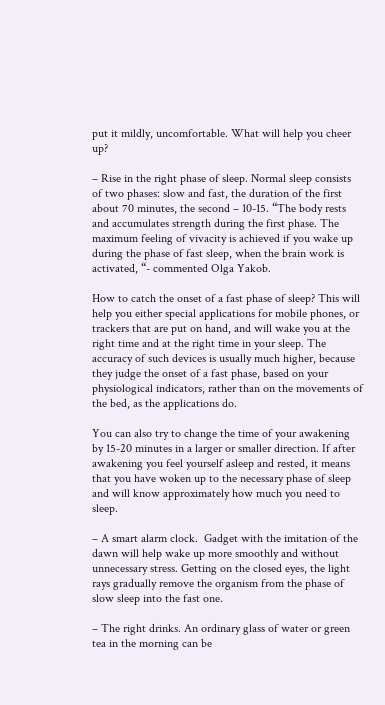put it mildly, uncomfortable. What will help you cheer up?

– Rise in the right phase of sleep. Normal sleep consists of two phases: slow and fast, the duration of the first about 70 minutes, the second – 10-15. “The body rests and accumulates strength during the first phase. The maximum feeling of vivacity is achieved if you wake up during the phase of fast sleep, when the brain work is activated, “- commented Olga Yakob.

How to catch the onset of a fast phase of sleep? This will help you either special applications for mobile phones, or trackers that are put on hand, and will wake you at the right time and at the right time in your sleep. The accuracy of such devices is usually much higher, because they judge the onset of a fast phase, based on your physiological indicators, rather than on the movements of the bed, as the applications do.

You can also try to change the time of your awakening by 15-20 minutes in a larger or smaller direction. If after awakening you feel yourself asleep and rested, it means that you have woken up to the necessary phase of sleep and will know approximately how much you need to sleep.

– A smart alarm clock.  Gadget with the imitation of the dawn will help wake up more smoothly and without unnecessary stress. Getting on the closed eyes, the light rays gradually remove the organism from the phase of slow sleep into the fast one.

– The right drinks. An ordinary glass of water or green tea in the morning can be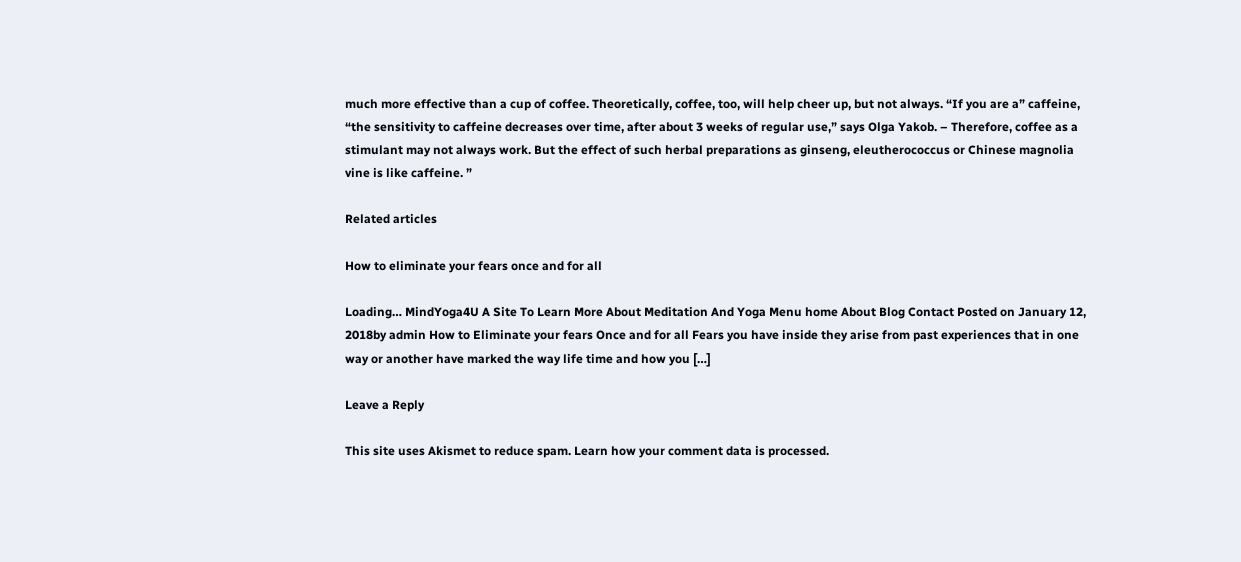much more effective than a cup of coffee. Theoretically, coffee, too, will help cheer up, but not always. “If you are a” caffeine, “the sensitivity to caffeine decreases over time, after about 3 weeks of regular use,” says Olga Yakob. – Therefore, coffee as a stimulant may not always work. But the effect of such herbal preparations as ginseng, eleutherococcus or Chinese magnolia vine is like caffeine. ”

Related articles

How to eliminate your fears once and for all

Loading… MindYoga4U A Site To Learn More About Meditation And Yoga Menu home About Blog Contact Posted on January 12, 2018by admin How to Eliminate your fears Once and for all Fears you have inside they arise from past experiences that in one way or another have marked the way life time and how you […]

Leave a Reply

This site uses Akismet to reduce spam. Learn how your comment data is processed.